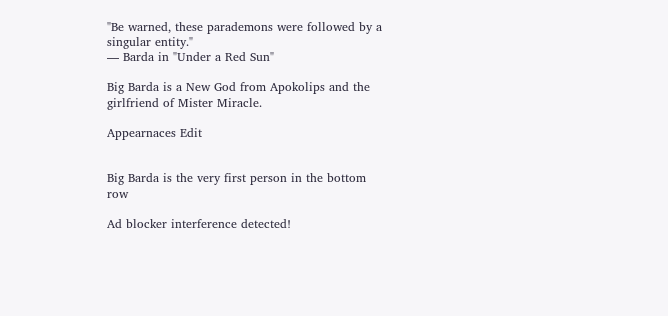"Be warned, these parademons were followed by a singular entity."
— Barda in "Under a Red Sun"

Big Barda is a New God from Apokolips and the girlfriend of Mister Miracle.

Appearnaces Edit


Big Barda is the very first person in the bottom row

Ad blocker interference detected!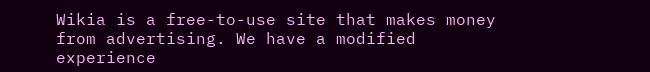Wikia is a free-to-use site that makes money from advertising. We have a modified experience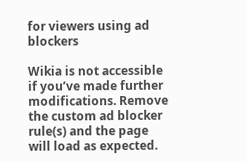for viewers using ad blockers

Wikia is not accessible if you’ve made further modifications. Remove the custom ad blocker rule(s) and the page will load as expected.